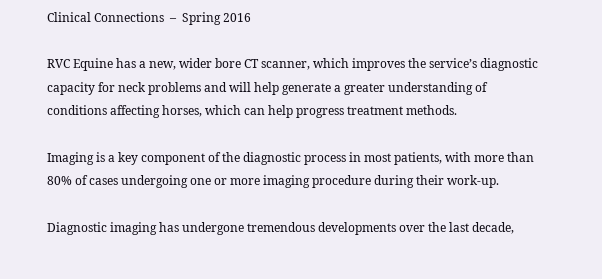Clinical Connections  –  Spring 2016

RVC Equine has a new, wider bore CT scanner, which improves the service’s diagnostic capacity for neck problems and will help generate a greater understanding of conditions affecting horses, which can help progress treatment methods.

Imaging is a key component of the diagnostic process in most patients, with more than 80% of cases undergoing one or more imaging procedure during their work-up.

Diagnostic imaging has undergone tremendous developments over the last decade,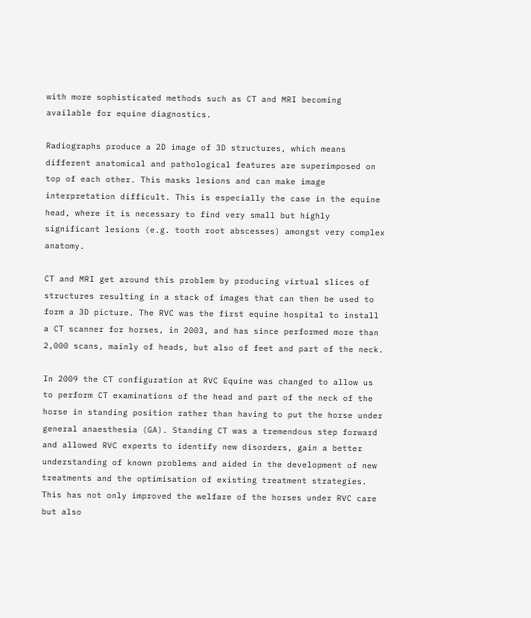with more sophisticated methods such as CT and MRI becoming available for equine diagnostics.

Radiographs produce a 2D image of 3D structures, which means different anatomical and pathological features are superimposed on top of each other. This masks lesions and can make image interpretation difficult. This is especially the case in the equine head, where it is necessary to find very small but highly significant lesions (e.g. tooth root abscesses) amongst very complex anatomy.

CT and MRI get around this problem by producing virtual slices of structures resulting in a stack of images that can then be used to form a 3D picture. The RVC was the first equine hospital to install a CT scanner for horses, in 2003, and has since performed more than 2,000 scans, mainly of heads, but also of feet and part of the neck.

In 2009 the CT configuration at RVC Equine was changed to allow us to perform CT examinations of the head and part of the neck of the horse in standing position rather than having to put the horse under general anaesthesia (GA). Standing CT was a tremendous step forward and allowed RVC experts to identify new disorders, gain a better understanding of known problems and aided in the development of new treatments and the optimisation of existing treatment strategies. This has not only improved the welfare of the horses under RVC care but also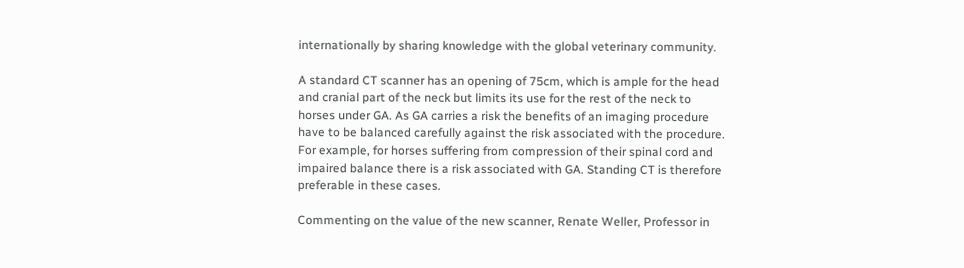internationally by sharing knowledge with the global veterinary community.

A standard CT scanner has an opening of 75cm, which is ample for the head and cranial part of the neck but limits its use for the rest of the neck to horses under GA. As GA carries a risk the benefits of an imaging procedure have to be balanced carefully against the risk associated with the procedure. For example, for horses suffering from compression of their spinal cord and impaired balance there is a risk associated with GA. Standing CT is therefore preferable in these cases.

Commenting on the value of the new scanner, Renate Weller, Professor in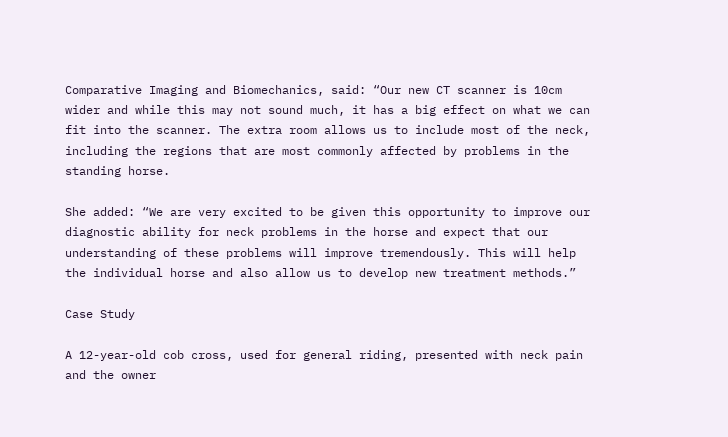Comparative Imaging and Biomechanics, said: “Our new CT scanner is 10cm wider and while this may not sound much, it has a big effect on what we can fit into the scanner. The extra room allows us to include most of the neck, including the regions that are most commonly affected by problems in the standing horse.

She added: “We are very excited to be given this opportunity to improve our diagnostic ability for neck problems in the horse and expect that our understanding of these problems will improve tremendously. This will help the individual horse and also allow us to develop new treatment methods.”

Case Study

A 12-year-old cob cross, used for general riding, presented with neck pain and the owner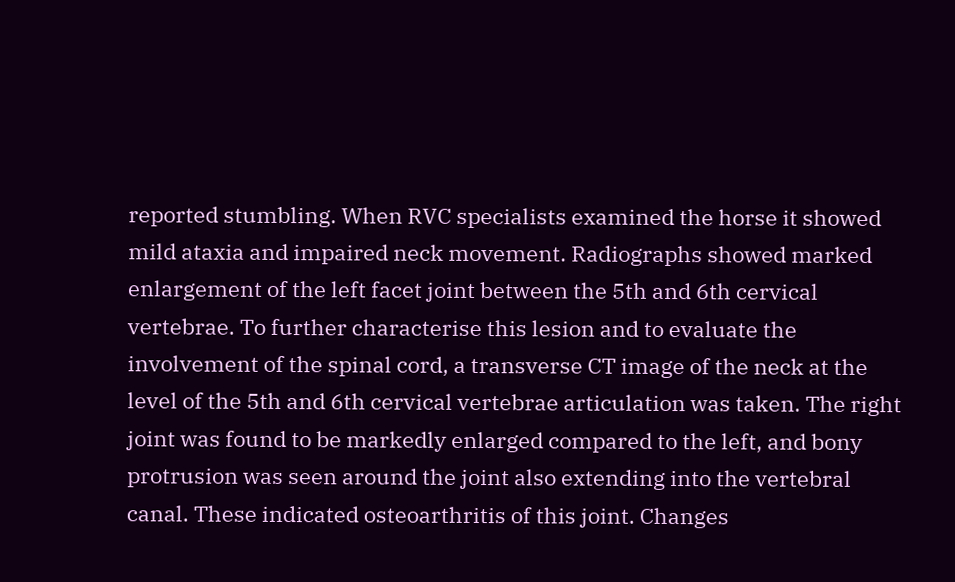reported stumbling. When RVC specialists examined the horse it showed mild ataxia and impaired neck movement. Radiographs showed marked enlargement of the left facet joint between the 5th and 6th cervical vertebrae. To further characterise this lesion and to evaluate the involvement of the spinal cord, a transverse CT image of the neck at the level of the 5th and 6th cervical vertebrae articulation was taken. The right joint was found to be markedly enlarged compared to the left, and bony protrusion was seen around the joint also extending into the vertebral canal. These indicated osteoarthritis of this joint. Changes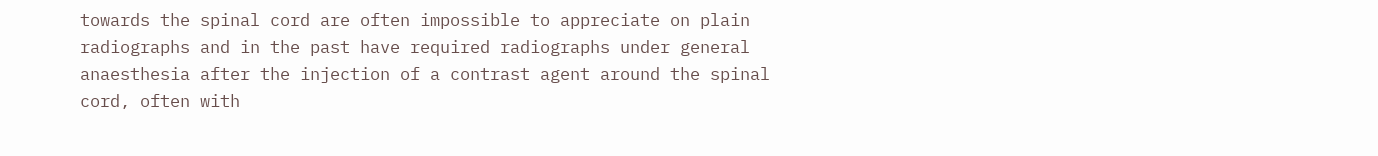towards the spinal cord are often impossible to appreciate on plain radiographs and in the past have required radiographs under general anaesthesia after the injection of a contrast agent around the spinal cord, often with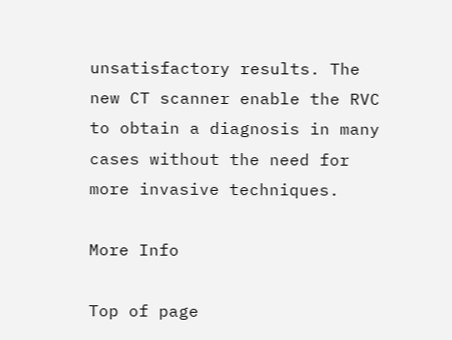unsatisfactory results. The new CT scanner enable the RVC to obtain a diagnosis in many cases without the need for more invasive techniques.

More Info

Top of page